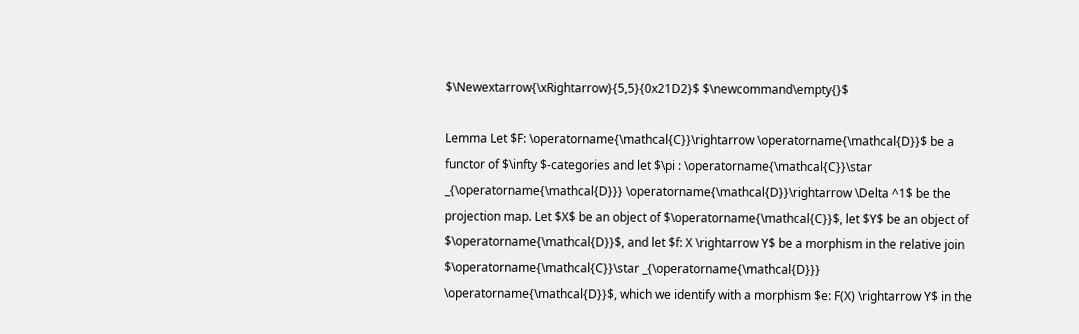$\Newextarrow{\xRightarrow}{5,5}{0x21D2}$ $\newcommand\empty{}$

Lemma Let $F: \operatorname{\mathcal{C}}\rightarrow \operatorname{\mathcal{D}}$ be a functor of $\infty $-categories and let $\pi : \operatorname{\mathcal{C}}\star _{\operatorname{\mathcal{D}}} \operatorname{\mathcal{D}}\rightarrow \Delta ^1$ be the projection map. Let $X$ be an object of $\operatorname{\mathcal{C}}$, let $Y$ be an object of $\operatorname{\mathcal{D}}$, and let $f: X \rightarrow Y$ be a morphism in the relative join $\operatorname{\mathcal{C}}\star _{\operatorname{\mathcal{D}}} \operatorname{\mathcal{D}}$, which we identify with a morphism $e: F(X) \rightarrow Y$ in the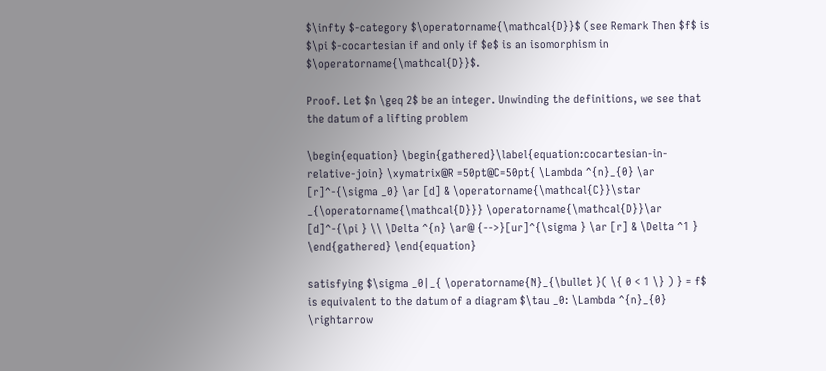$\infty $-category $\operatorname{\mathcal{D}}$ (see Remark Then $f$ is $\pi $-cocartesian if and only if $e$ is an isomorphism in $\operatorname{\mathcal{D}}$.

Proof. Let $n \geq 2$ be an integer. Unwinding the definitions, we see that the datum of a lifting problem

\begin{equation} \begin{gathered}\label{equation:cocartesian-in-relative-join} \xymatrix@R =50pt@C=50pt{ \Lambda ^{n}_{0} \ar [r]^-{\sigma _0} \ar [d] & \operatorname{\mathcal{C}}\star _{\operatorname{\mathcal{D}}} \operatorname{\mathcal{D}}\ar [d]^-{\pi } \\ \Delta ^{n} \ar@ {-->}[ur]^{\sigma } \ar [r] & \Delta ^1 } \end{gathered} \end{equation}

satisfying $\sigma _0|_{ \operatorname{N}_{\bullet }( \{ 0 < 1 \} ) } = f$ is equivalent to the datum of a diagram $\tau _0: \Lambda ^{n}_{0} \rightarrow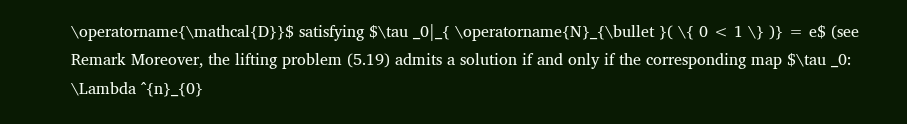\operatorname{\mathcal{D}}$ satisfying $\tau _0|_{ \operatorname{N}_{\bullet }( \{ 0 < 1 \} )} = e$ (see Remark Moreover, the lifting problem (5.19) admits a solution if and only if the corresponding map $\tau _0: \Lambda ^{n}_{0}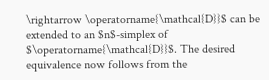\rightarrow \operatorname{\mathcal{D}}$ can be extended to an $n$-simplex of $\operatorname{\mathcal{D}}$. The desired equivalence now follows from the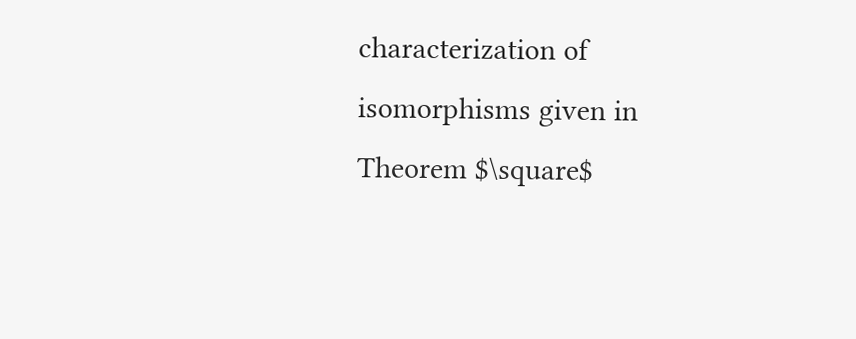characterization of isomorphisms given in Theorem $\square$